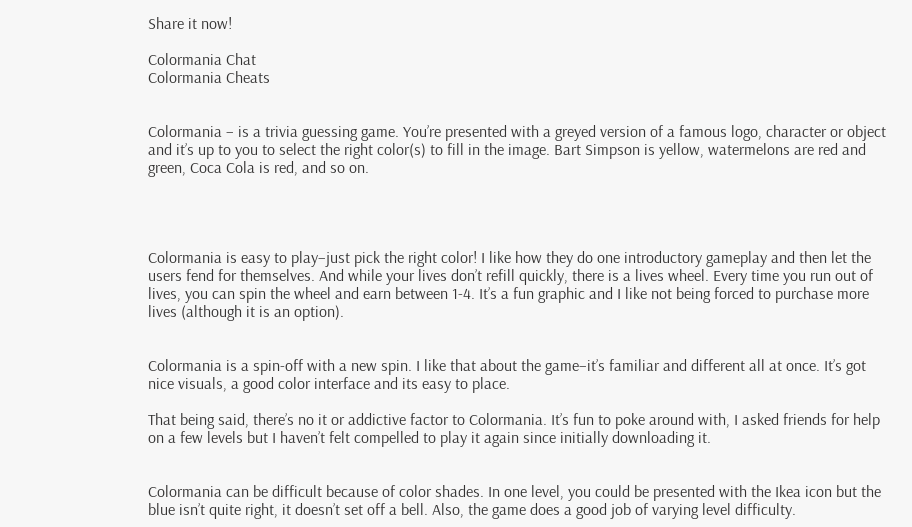Share it now!

Colormania Chat
Colormania Cheats


Colormania – is a trivia guessing game. You’re presented with a greyed version of a famous logo, character or object and it’s up to you to select the right color(s) to fill in the image. Bart Simpson is yellow, watermelons are red and green, Coca Cola is red, and so on.




Colormania is easy to play–just pick the right color! I like how they do one introductory gameplay and then let the users fend for themselves. And while your lives don’t refill quickly, there is a lives wheel. Every time you run out of lives, you can spin the wheel and earn between 1-4. It’s a fun graphic and I like not being forced to purchase more lives (although it is an option).


Colormania is a spin-off with a new spin. I like that about the game–it’s familiar and different all at once. It’s got nice visuals, a good color interface and its easy to place.

That being said, there’s no it or addictive factor to Colormania. It’s fun to poke around with, I asked friends for help on a few levels but I haven’t felt compelled to play it again since initially downloading it.


Colormania can be difficult because of color shades. In one level, you could be presented with the Ikea icon but the blue isn’t quite right, it doesn’t set off a bell. Also, the game does a good job of varying level difficulty.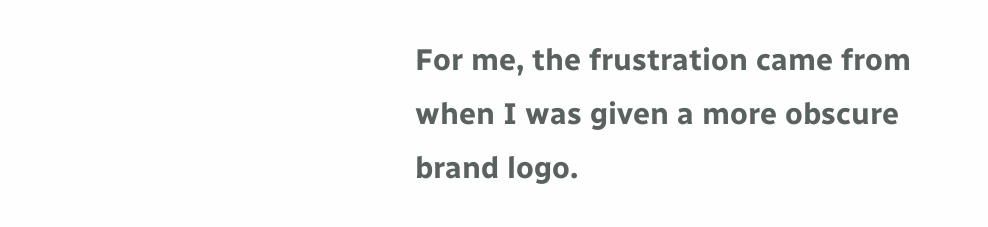For me, the frustration came from when I was given a more obscure brand logo.